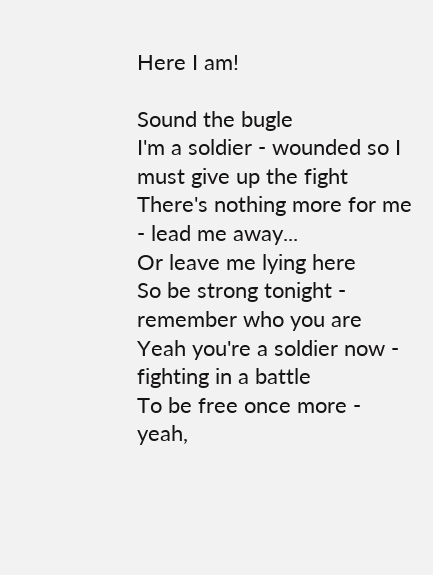Here I am!

Sound the bugle
I'm a soldier - wounded so I must give up the fight
There's nothing more for me - lead me away...
Or leave me lying here
So be strong tonight - remember who you are
Yeah you're a soldier now - fighting in a battle
To be free once more - yeah,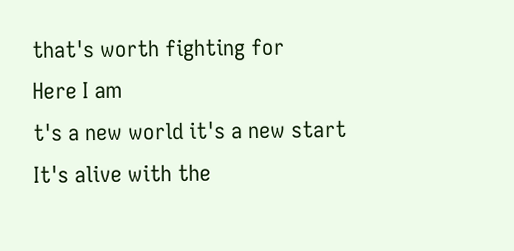that's worth fighting for
Here I am
t's a new world it's a new start
It's alive with the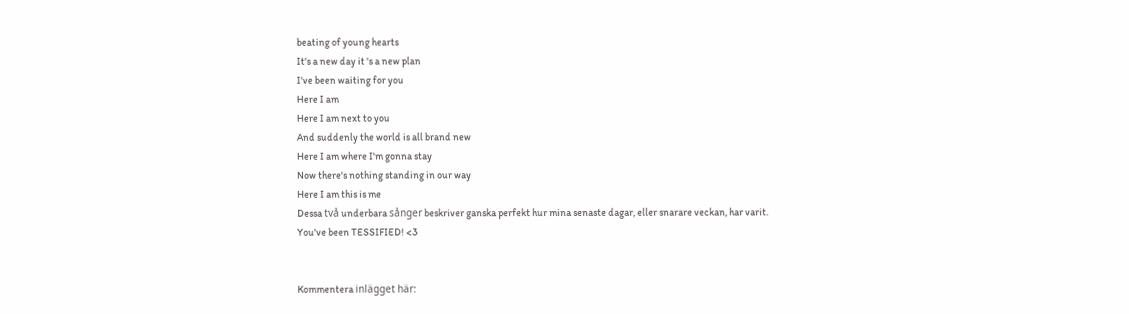beating of young hearts
It's a new day it 's a new plan
I've been waiting for you
Here I am
Here I am next to you
And suddenly the world is all brand new
Here I am where I'm gonna stay
Now there's nothing standing in our way
Here I am this is me
Dessa två underbara sånger beskriver ganska perfekt hur mina senaste dagar, eller snarare veckan, har varit.
You've been TESSIFIED! <3


Kommentera inlägget här: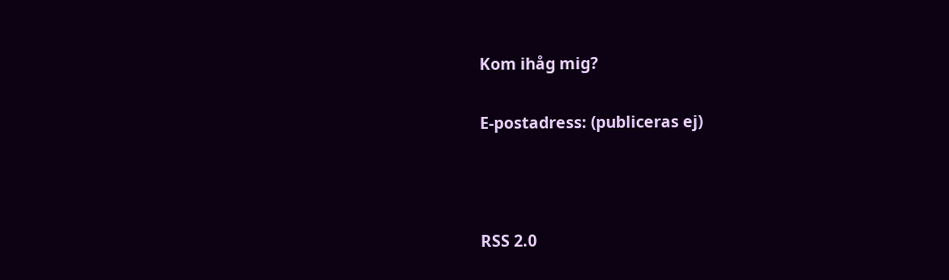Kom ihåg mig?

E-postadress: (publiceras ej)



RSS 2.0